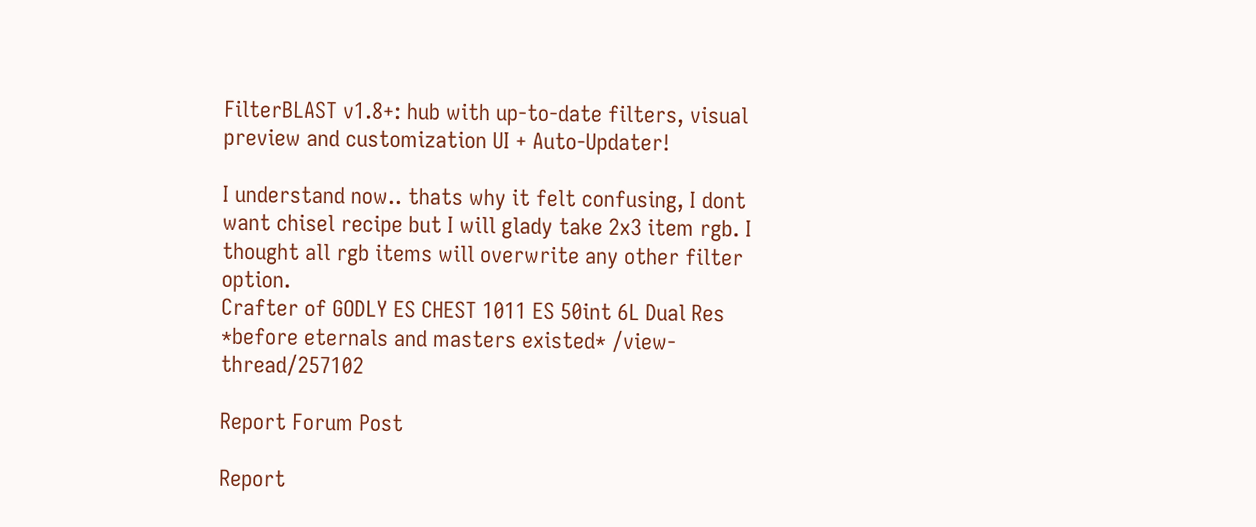FilterBLAST v1.8+: hub with up-to-date filters, visual preview and customization UI + Auto-Updater!

I understand now.. thats why it felt confusing, I dont want chisel recipe but I will glady take 2x3 item rgb. I thought all rgb items will overwrite any other filter option.
Crafter of GODLY ES CHEST 1011 ES 50int 6L Dual Res *before eternals and masters existed* /view-thread/257102

Report Forum Post

Report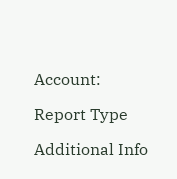Account:

Report Type

Additional Info